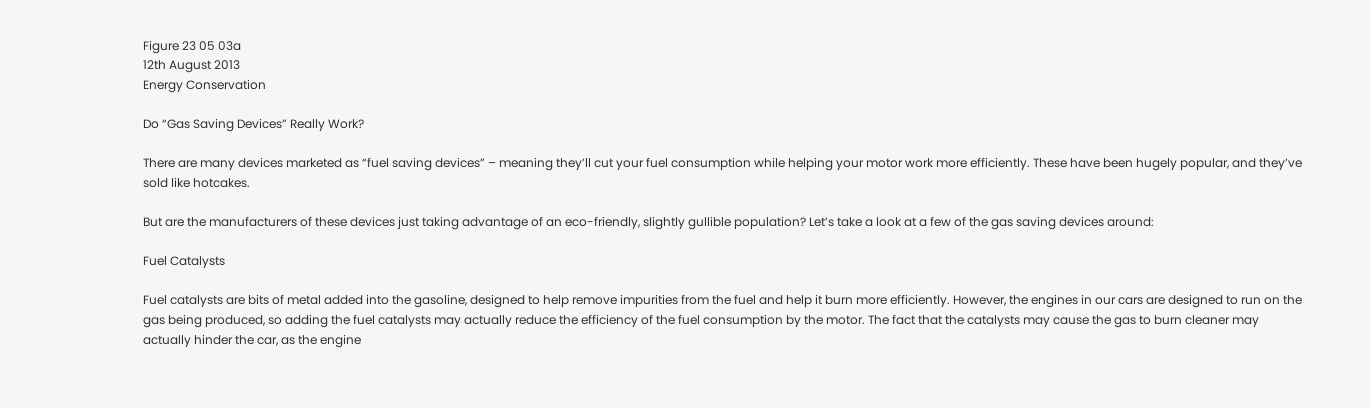Figure 23 05 03a
12th August 2013
Energy Conservation

Do “Gas Saving Devices” Really Work?

There are many devices marketed as “fuel saving devices” – meaning they’ll cut your fuel consumption while helping your motor work more efficiently. These have been hugely popular, and they’ve sold like hotcakes.

But are the manufacturers of these devices just taking advantage of an eco-friendly, slightly gullible population? Let’s take a look at a few of the gas saving devices around:

Fuel Catalysts

Fuel catalysts are bits of metal added into the gasoline, designed to help remove impurities from the fuel and help it burn more efficiently. However, the engines in our cars are designed to run on the gas being produced, so adding the fuel catalysts may actually reduce the efficiency of the fuel consumption by the motor. The fact that the catalysts may cause the gas to burn cleaner may actually hinder the car, as the engine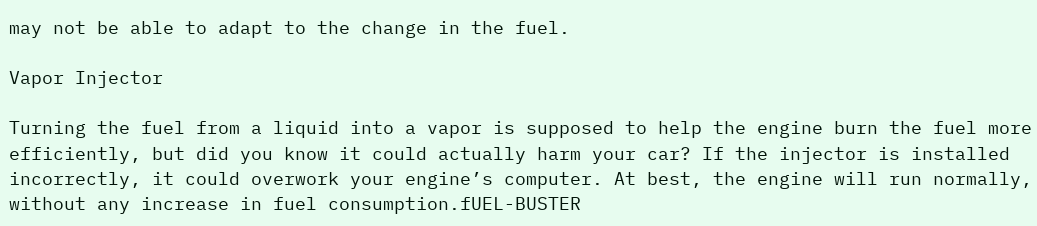may not be able to adapt to the change in the fuel.

Vapor Injector

Turning the fuel from a liquid into a vapor is supposed to help the engine burn the fuel more efficiently, but did you know it could actually harm your car? If the injector is installed incorrectly, it could overwork your engine’s computer. At best, the engine will run normally, without any increase in fuel consumption.fUEL-BUSTER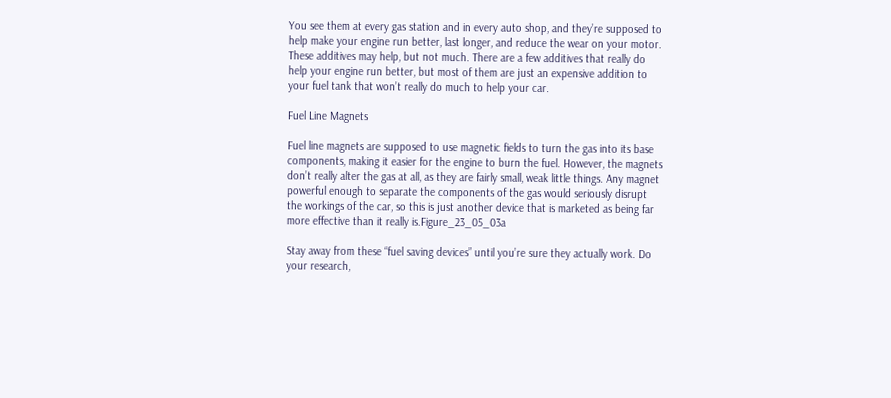You see them at every gas station and in every auto shop, and they’re supposed to help make your engine run better, last longer, and reduce the wear on your motor. These additives may help, but not much. There are a few additives that really do help your engine run better, but most of them are just an expensive addition to your fuel tank that won’t really do much to help your car.

Fuel Line Magnets

Fuel line magnets are supposed to use magnetic fields to turn the gas into its base components, making it easier for the engine to burn the fuel. However, the magnets don’t really alter the gas at all, as they are fairly small, weak little things. Any magnet powerful enough to separate the components of the gas would seriously disrupt the workings of the car, so this is just another device that is marketed as being far more effective than it really is.Figure_23_05_03a

Stay away from these “fuel saving devices” until you’re sure they actually work. Do your research,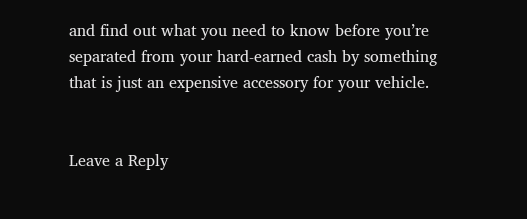and find out what you need to know before you’re separated from your hard-earned cash by something that is just an expensive accessory for your vehicle.


Leave a Reply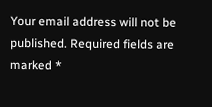Your email address will not be published. Required fields are marked *